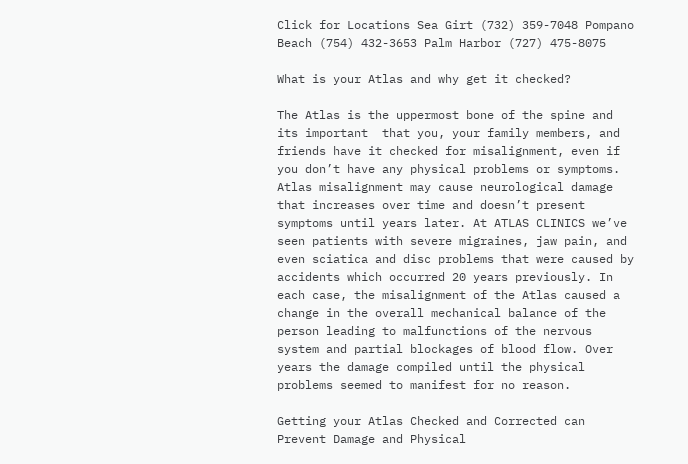Click for Locations Sea Girt (732) 359-7048 Pompano Beach (754) 432-3653 Palm Harbor (727) 475-8075

What is your Atlas and why get it checked?

The Atlas is the uppermost bone of the spine and its important  that you, your family members, and friends have it checked for misalignment, even if you don’t have any physical problems or symptoms. Atlas misalignment may cause neurological damage that increases over time and doesn’t present symptoms until years later. At ATLAS CLINICS we’ve seen patients with severe migraines, jaw pain, and even sciatica and disc problems that were caused by accidents which occurred 20 years previously. In each case, the misalignment of the Atlas caused a change in the overall mechanical balance of the person leading to malfunctions of the nervous system and partial blockages of blood flow. Over years the damage compiled until the physical problems seemed to manifest for no reason.

Getting your Atlas Checked and Corrected can Prevent Damage and Physical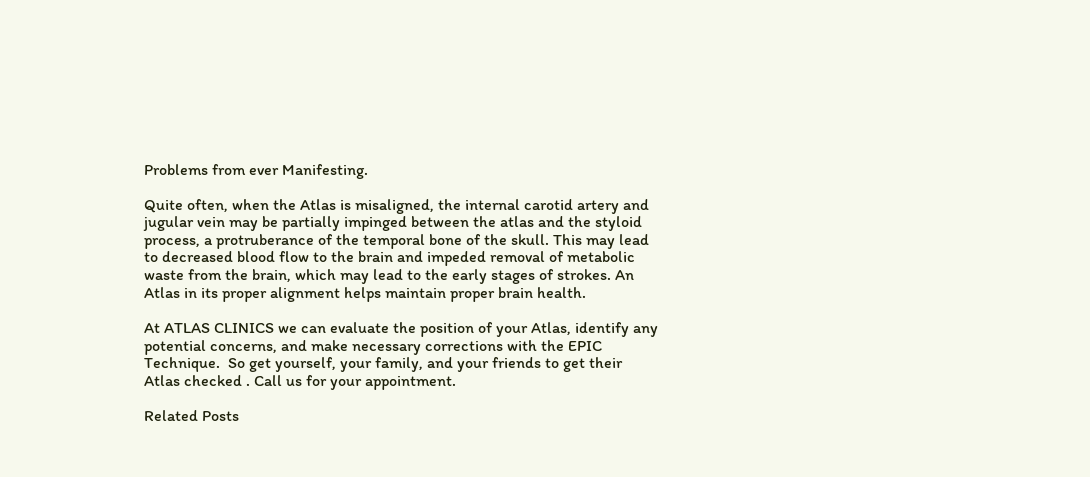Problems from ever Manifesting.

Quite often, when the Atlas is misaligned, the internal carotid artery and jugular vein may be partially impinged between the atlas and the styloid process, a protruberance of the temporal bone of the skull. This may lead to decreased blood flow to the brain and impeded removal of metabolic waste from the brain, which may lead to the early stages of strokes. An Atlas in its proper alignment helps maintain proper brain health.

At ATLAS CLINICS we can evaluate the position of your Atlas, identify any potential concerns, and make necessary corrections with the EPIC Technique.  So get yourself, your family, and your friends to get their Atlas checked . Call us for your appointment.

Related Posts